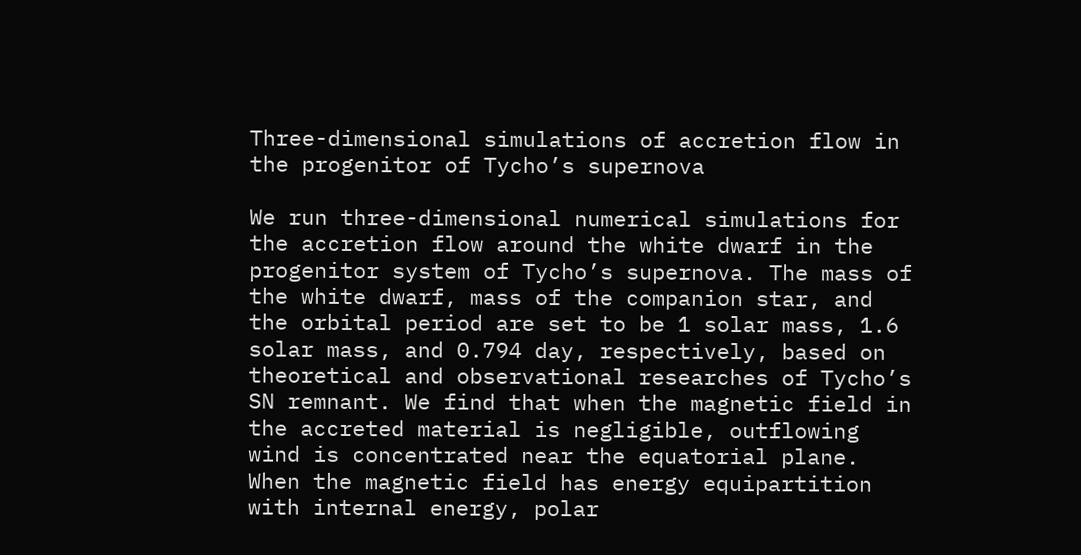Three-dimensional simulations of accretion flow in the progenitor of Tycho’s supernova

We run three-dimensional numerical simulations for the accretion flow around the white dwarf in the progenitor system of Tycho’s supernova. The mass of the white dwarf, mass of the companion star, and the orbital period are set to be 1 solar mass, 1.6 solar mass, and 0.794 day, respectively, based on theoretical and observational researches of Tycho’s SN remnant. We find that when the magnetic field in the accreted material is negligible, outflowing wind is concentrated near the equatorial plane. When the magnetic field has energy equipartition with internal energy, polar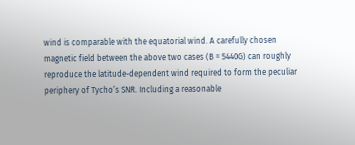wind is comparable with the equatorial wind. A carefully chosen magnetic field between the above two cases (B = 5440G) can roughly reproduce the latitude-dependent wind required to form the peculiar periphery of Tycho’s SNR. Including a reasonable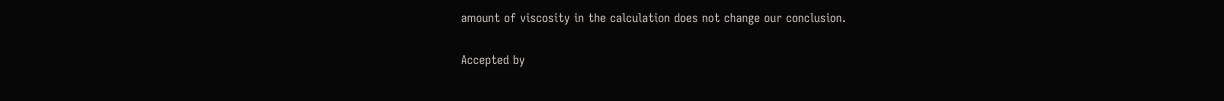amount of viscosity in the calculation does not change our conclusion.

Accepted by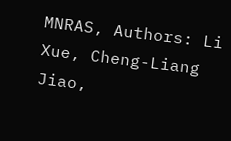MNRAS, Authors: Li Xue, Cheng-Liang Jiao,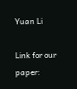Yuan Li

Link for our paper: